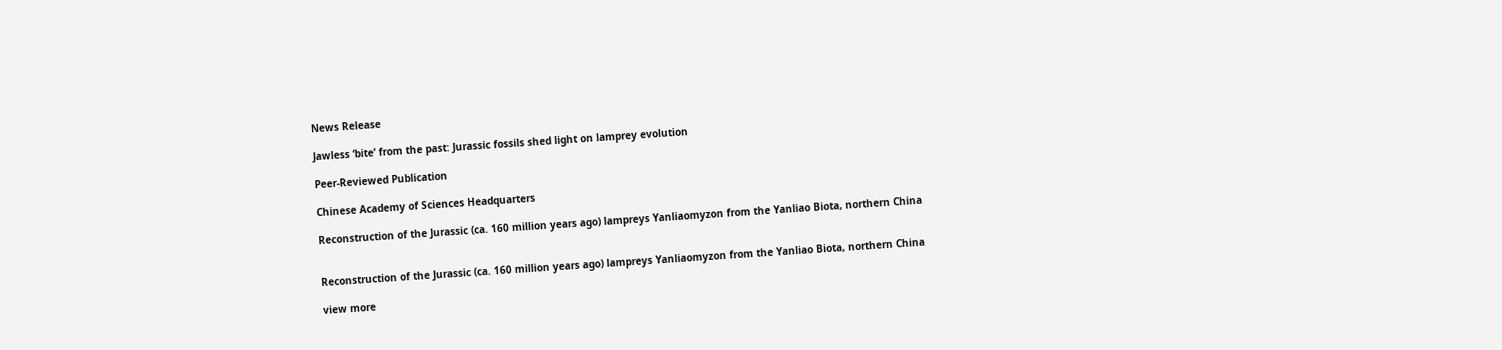News Release

Jawless ‘bite’ from the past: Jurassic fossils shed light on lamprey evolution

Peer-Reviewed Publication

Chinese Academy of Sciences Headquarters

Reconstruction of the Jurassic (ca. 160 million years ago) lampreys Yanliaomyzon from the Yanliao Biota, northern China


Reconstruction of the Jurassic (ca. 160 million years ago) lampreys Yanliaomyzon from the Yanliao Biota, northern China

view more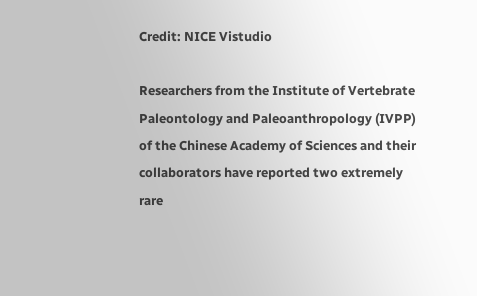Credit: NICE Vistudio

Researchers from the Institute of Vertebrate Paleontology and Paleoanthropology (IVPP) of the Chinese Academy of Sciences and their collaborators have reported two extremely rare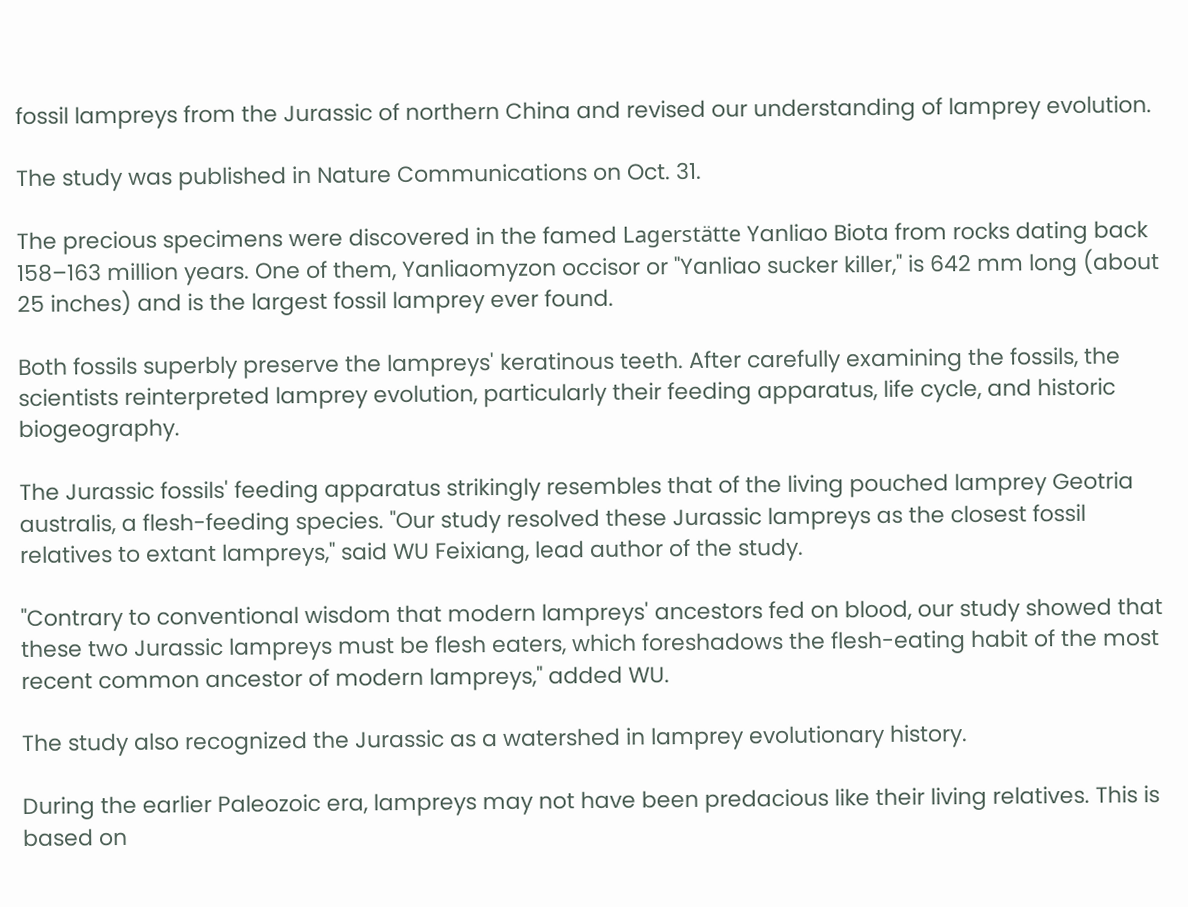fossil lampreys from the Jurassic of northern China and revised our understanding of lamprey evolution.

The study was published in Nature Communications on Oct. 31.

The precious specimens were discovered in the famed Lagerstätte Yanliao Biota from rocks dating back 158–163 million years. One of them, Yanliaomyzon occisor or "Yanliao sucker killer," is 642 mm long (about 25 inches) and is the largest fossil lamprey ever found.

Both fossils superbly preserve the lampreys' keratinous teeth. After carefully examining the fossils, the scientists reinterpreted lamprey evolution, particularly their feeding apparatus, life cycle, and historic biogeography.

The Jurassic fossils' feeding apparatus strikingly resembles that of the living pouched lamprey Geotria australis, a flesh-feeding species. "Our study resolved these Jurassic lampreys as the closest fossil relatives to extant lampreys," said WU Feixiang, lead author of the study.

"Contrary to conventional wisdom that modern lampreys' ancestors fed on blood, our study showed that these two Jurassic lampreys must be flesh eaters, which foreshadows the flesh-eating habit of the most recent common ancestor of modern lampreys," added WU.

The study also recognized the Jurassic as a watershed in lamprey evolutionary history.

During the earlier Paleozoic era, lampreys may not have been predacious like their living relatives. This is based on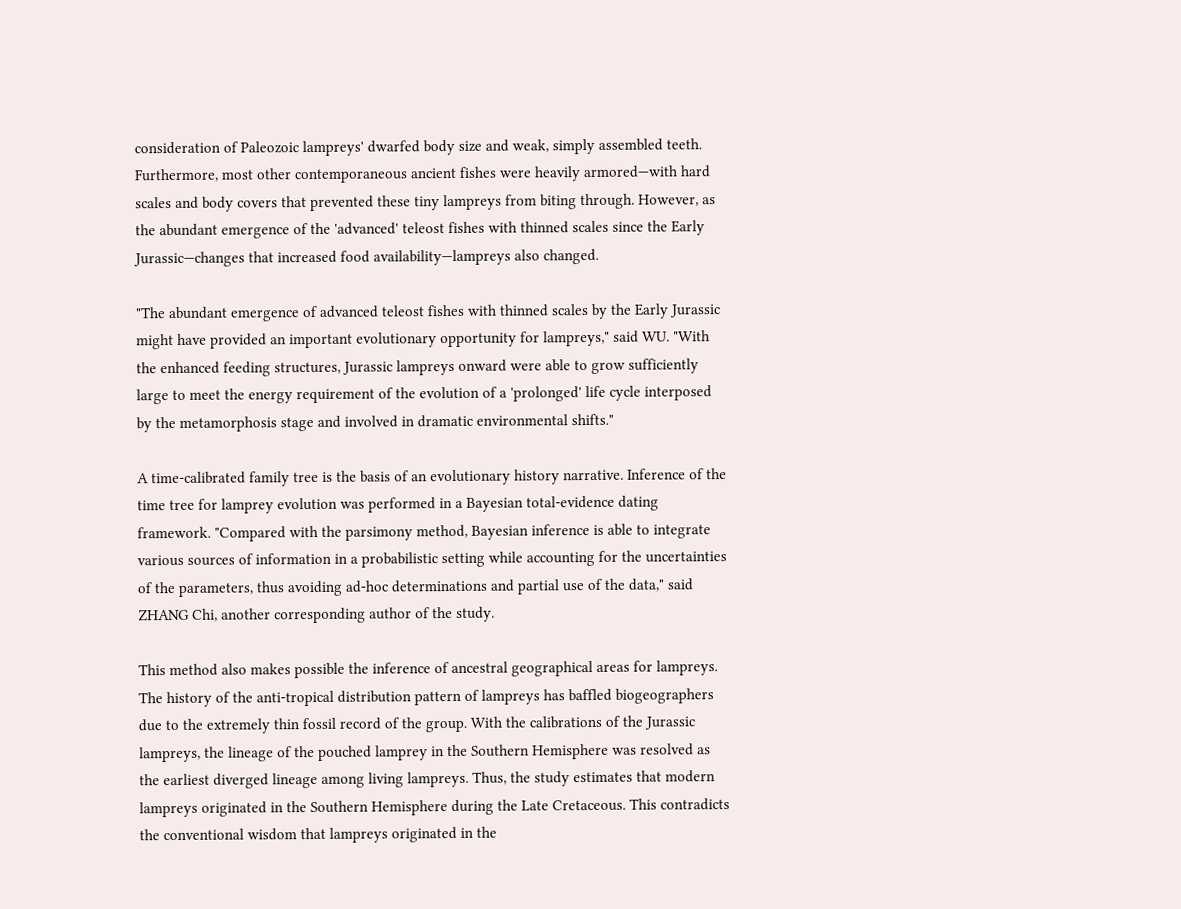consideration of Paleozoic lampreys' dwarfed body size and weak, simply assembled teeth. Furthermore, most other contemporaneous ancient fishes were heavily armored—with hard scales and body covers that prevented these tiny lampreys from biting through. However, as the abundant emergence of the 'advanced' teleost fishes with thinned scales since the Early Jurassic—changes that increased food availability—lampreys also changed.

"The abundant emergence of advanced teleost fishes with thinned scales by the Early Jurassic might have provided an important evolutionary opportunity for lampreys," said WU. "With the enhanced feeding structures, Jurassic lampreys onward were able to grow sufficiently large to meet the energy requirement of the evolution of a 'prolonged' life cycle interposed by the metamorphosis stage and involved in dramatic environmental shifts."

A time-calibrated family tree is the basis of an evolutionary history narrative. Inference of the time tree for lamprey evolution was performed in a Bayesian total-evidence dating framework. "Compared with the parsimony method, Bayesian inference is able to integrate various sources of information in a probabilistic setting while accounting for the uncertainties of the parameters, thus avoiding ad-hoc determinations and partial use of the data," said ZHANG Chi, another corresponding author of the study.

This method also makes possible the inference of ancestral geographical areas for lampreys. The history of the anti-tropical distribution pattern of lampreys has baffled biogeographers due to the extremely thin fossil record of the group. With the calibrations of the Jurassic lampreys, the lineage of the pouched lamprey in the Southern Hemisphere was resolved as the earliest diverged lineage among living lampreys. Thus, the study estimates that modern lampreys originated in the Southern Hemisphere during the Late Cretaceous. This contradicts the conventional wisdom that lampreys originated in the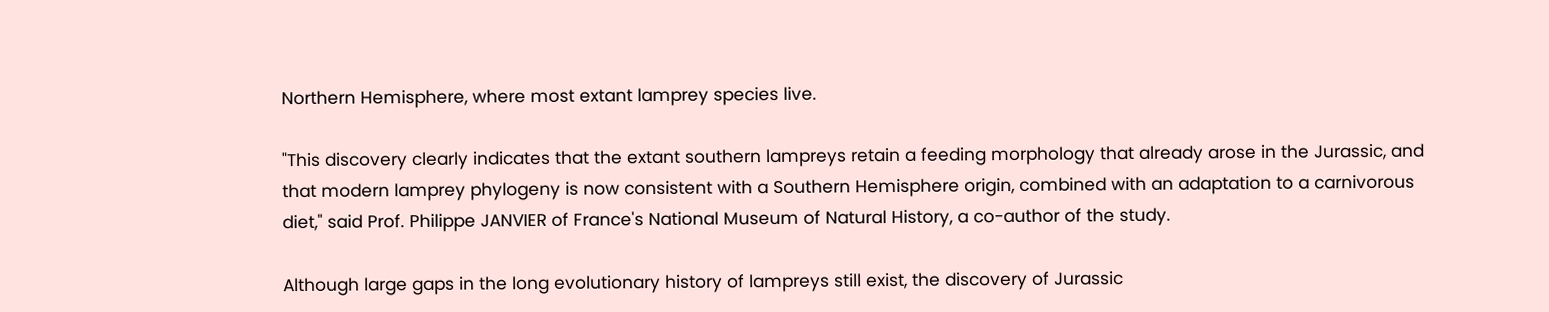Northern Hemisphere, where most extant lamprey species live.

"This discovery clearly indicates that the extant southern lampreys retain a feeding morphology that already arose in the Jurassic, and that modern lamprey phylogeny is now consistent with a Southern Hemisphere origin, combined with an adaptation to a carnivorous diet," said Prof. Philippe JANVIER of France's National Museum of Natural History, a co-author of the study.

Although large gaps in the long evolutionary history of lampreys still exist, the discovery of Jurassic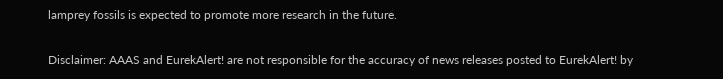lamprey fossils is expected to promote more research in the future.

Disclaimer: AAAS and EurekAlert! are not responsible for the accuracy of news releases posted to EurekAlert! by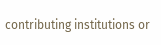contributing institutions or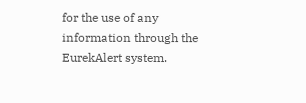for the use of any information through the EurekAlert system.